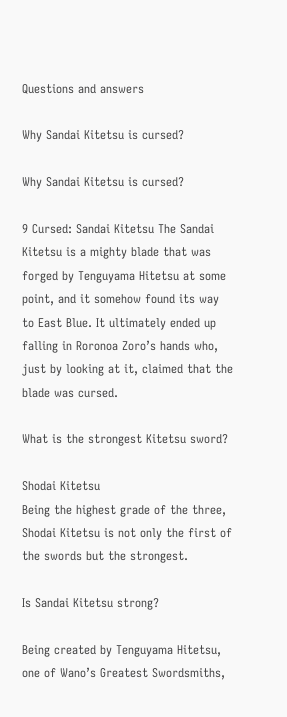Questions and answers

Why Sandai Kitetsu is cursed?

Why Sandai Kitetsu is cursed?

9 Cursed: Sandai Kitetsu The Sandai Kitetsu is a mighty blade that was forged by Tenguyama Hitetsu at some point, and it somehow found its way to East Blue. It ultimately ended up falling in Roronoa Zoro’s hands who, just by looking at it, claimed that the blade was cursed.

What is the strongest Kitetsu sword?

Shodai Kitetsu
Being the highest grade of the three, Shodai Kitetsu is not only the first of the swords but the strongest.

Is Sandai Kitetsu strong?

Being created by Tenguyama Hitetsu, one of Wano’s Greatest Swordsmiths,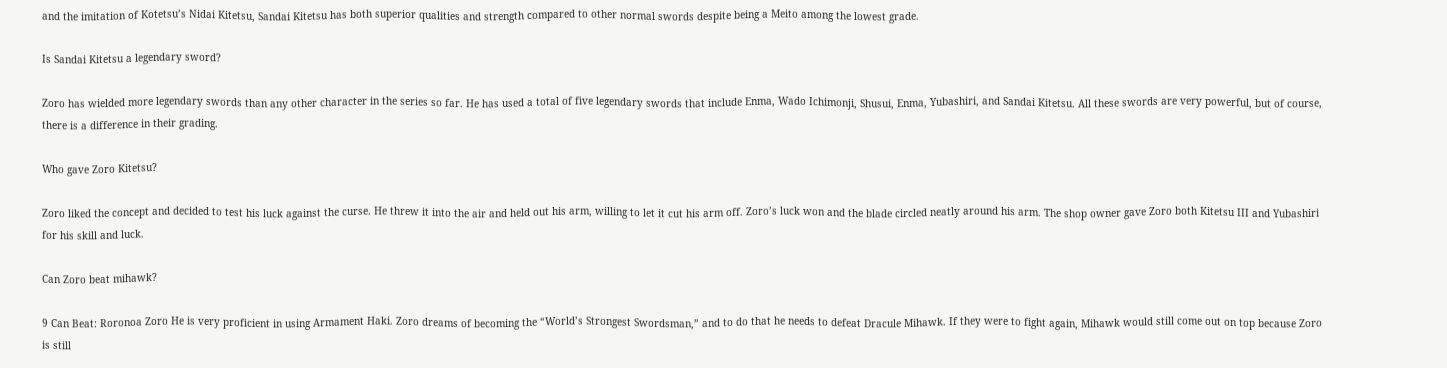and the imitation of Kotetsu’s Nidai Kitetsu, Sandai Kitetsu has both superior qualities and strength compared to other normal swords despite being a Meito among the lowest grade.

Is Sandai Kitetsu a legendary sword?

Zoro has wielded more legendary swords than any other character in the series so far. He has used a total of five legendary swords that include Enma, Wado Ichimonji, Shusui, Enma, Yubashiri, and Sandai Kitetsu. All these swords are very powerful, but of course, there is a difference in their grading.

Who gave Zoro Kitetsu?

Zoro liked the concept and decided to test his luck against the curse. He threw it into the air and held out his arm, willing to let it cut his arm off. Zoro’s luck won and the blade circled neatly around his arm. The shop owner gave Zoro both Kitetsu III and Yubashiri for his skill and luck.

Can Zoro beat mihawk?

9 Can Beat: Roronoa Zoro He is very proficient in using Armament Haki. Zoro dreams of becoming the “World’s Strongest Swordsman,” and to do that he needs to defeat Dracule Mihawk. If they were to fight again, Mihawk would still come out on top because Zoro is still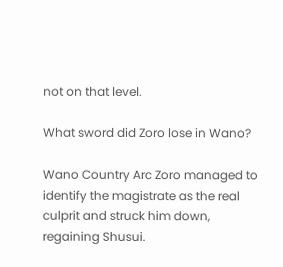not on that level.

What sword did Zoro lose in Wano?

Wano Country Arc Zoro managed to identify the magistrate as the real culprit and struck him down, regaining Shusui.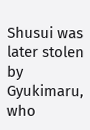Shusui was later stolen by Gyukimaru, who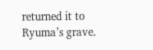returned it to Ryuma’s grave.